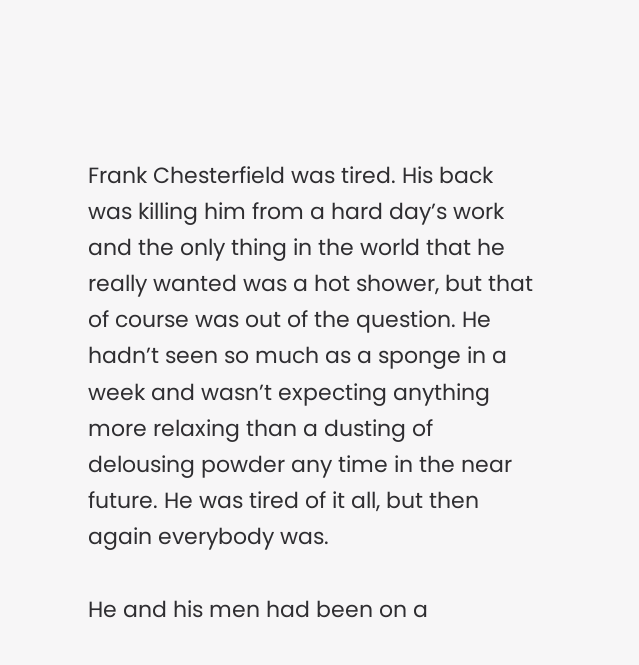Frank Chesterfield was tired. His back was killing him from a hard day’s work and the only thing in the world that he really wanted was a hot shower, but that of course was out of the question. He hadn’t seen so much as a sponge in a week and wasn’t expecting anything more relaxing than a dusting of delousing powder any time in the near future. He was tired of it all, but then again everybody was.

He and his men had been on a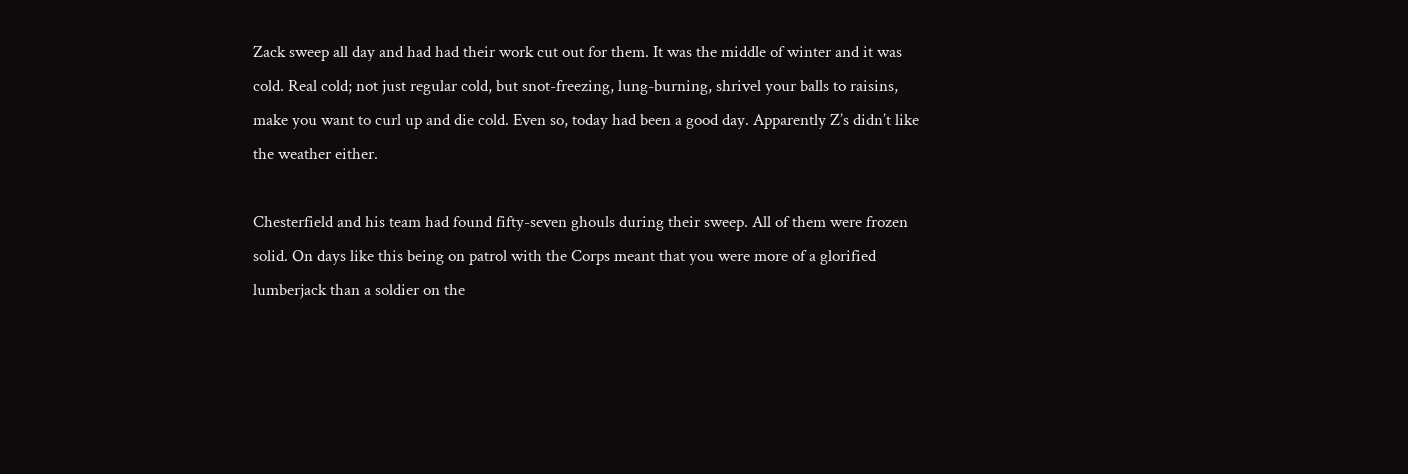Zack sweep all day and had had their work cut out for them. It was the middle of winter and it was cold. Real cold; not just regular cold, but snot-freezing, lung-burning, shrivel your balls to raisins, make you want to curl up and die cold. Even so, today had been a good day. Apparently Z’s didn’t like the weather either.

Chesterfield and his team had found fifty-seven ghouls during their sweep. All of them were frozen solid. On days like this being on patrol with the Corps meant that you were more of a glorified lumberjack than a soldier on the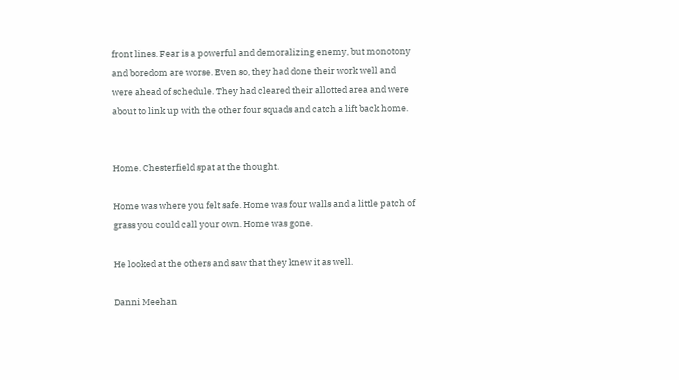front lines. Fear is a powerful and demoralizing enemy, but monotony and boredom are worse. Even so, they had done their work well and were ahead of schedule. They had cleared their allotted area and were about to link up with the other four squads and catch a lift back home.


Home. Chesterfield spat at the thought.

Home was where you felt safe. Home was four walls and a little patch of grass you could call your own. Home was gone.

He looked at the others and saw that they knew it as well.

Danni Meehan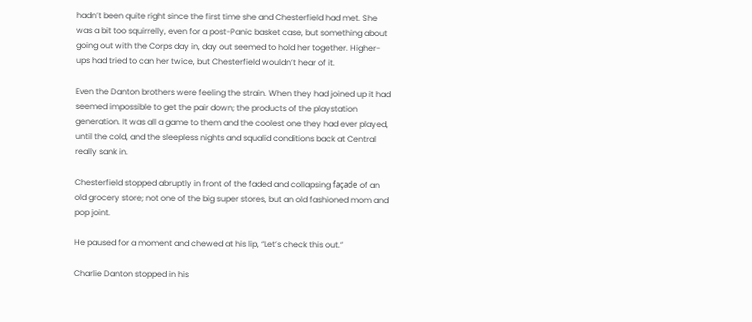hadn’t been quite right since the first time she and Chesterfield had met. She was a bit too squirrelly, even for a post-Panic basket case, but something about going out with the Corps day in, day out seemed to hold her together. Higher-ups had tried to can her twice, but Chesterfield wouldn’t hear of it.

Even the Danton brothers were feeling the strain. When they had joined up it had seemed impossible to get the pair down; the products of the playstation generation. It was all a game to them and the coolest one they had ever played, until the cold, and the sleepless nights and squalid conditions back at Central really sank in.

Chesterfield stopped abruptly in front of the faded and collapsing façade of an old grocery store; not one of the big super stores, but an old fashioned mom and pop joint.

He paused for a moment and chewed at his lip, “Let’s check this out.”

Charlie Danton stopped in his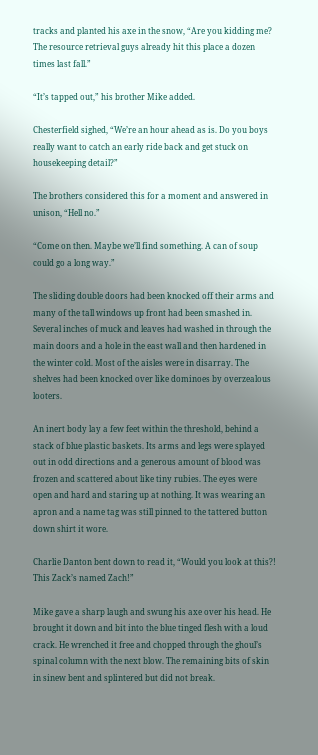tracks and planted his axe in the snow, “Are you kidding me? The resource retrieval guys already hit this place a dozen times last fall.”

“It’s tapped out,” his brother Mike added.

Chesterfield sighed, “We’re an hour ahead as is. Do you boys really want to catch an early ride back and get stuck on housekeeping detail?”

The brothers considered this for a moment and answered in unison, “Hell no.”

“Come on then. Maybe we’ll find something. A can of soup could go a long way.”

The sliding double doors had been knocked off their arms and many of the tall windows up front had been smashed in. Several inches of muck and leaves had washed in through the main doors and a hole in the east wall and then hardened in the winter cold. Most of the aisles were in disarray. The shelves had been knocked over like dominoes by overzealous looters.

An inert body lay a few feet within the threshold, behind a stack of blue plastic baskets. Its arms and legs were splayed out in odd directions and a generous amount of blood was frozen and scattered about like tiny rubies. The eyes were open and hard and staring up at nothing. It was wearing an apron and a name tag was still pinned to the tattered button down shirt it wore.

Charlie Danton bent down to read it, “Would you look at this?! This Zack’s named Zach!”

Mike gave a sharp laugh and swung his axe over his head. He brought it down and bit into the blue tinged flesh with a loud crack. He wrenched it free and chopped through the ghoul’s spinal column with the next blow. The remaining bits of skin in sinew bent and splintered but did not break.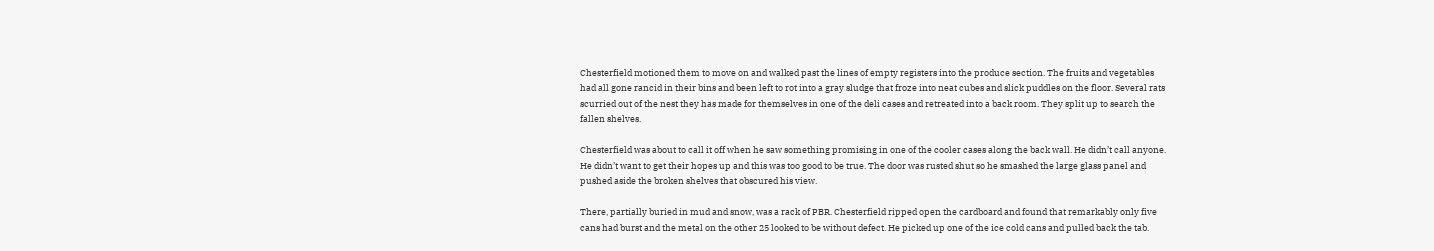Chesterfield motioned them to move on and walked past the lines of empty registers into the produce section. The fruits and vegetables had all gone rancid in their bins and been left to rot into a gray sludge that froze into neat cubes and slick puddles on the floor. Several rats scurried out of the nest they has made for themselves in one of the deli cases and retreated into a back room. They split up to search the fallen shelves.

Chesterfield was about to call it off when he saw something promising in one of the cooler cases along the back wall. He didn’t call anyone. He didn’t want to get their hopes up and this was too good to be true. The door was rusted shut so he smashed the large glass panel and pushed aside the broken shelves that obscured his view.

There, partially buried in mud and snow, was a rack of PBR. Chesterfield ripped open the cardboard and found that remarkably only five cans had burst and the metal on the other 25 looked to be without defect. He picked up one of the ice cold cans and pulled back the tab.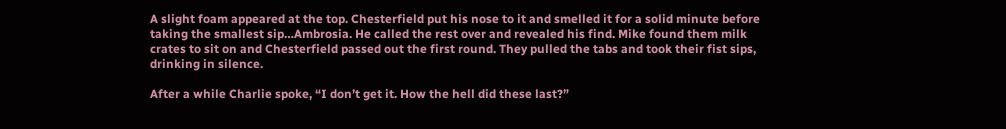A slight foam appeared at the top. Chesterfield put his nose to it and smelled it for a solid minute before taking the smallest sip…Ambrosia. He called the rest over and revealed his find. Mike found them milk crates to sit on and Chesterfield passed out the first round. They pulled the tabs and took their fist sips, drinking in silence.

After a while Charlie spoke, “I don’t get it. How the hell did these last?”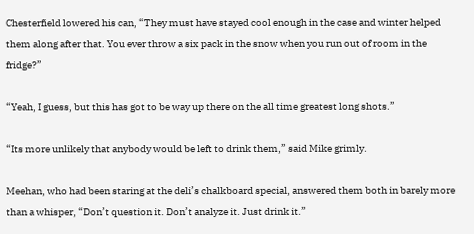Chesterfield lowered his can, “They must have stayed cool enough in the case and winter helped them along after that. You ever throw a six pack in the snow when you run out of room in the fridge?”

“Yeah, I guess, but this has got to be way up there on the all time greatest long shots.”

“Its more unlikely that anybody would be left to drink them,” said Mike grimly.

Meehan, who had been staring at the deli’s chalkboard special, answered them both in barely more than a whisper, “Don’t question it. Don’t analyze it. Just drink it.”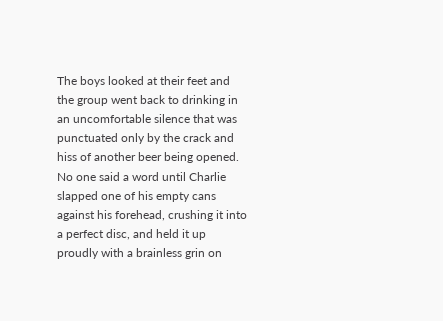The boys looked at their feet and the group went back to drinking in an uncomfortable silence that was punctuated only by the crack and hiss of another beer being opened. No one said a word until Charlie slapped one of his empty cans against his forehead, crushing it into a perfect disc, and held it up proudly with a brainless grin on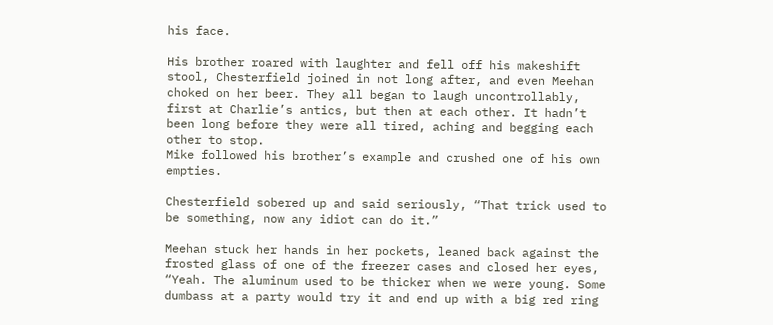his face.

His brother roared with laughter and fell off his makeshift stool, Chesterfield joined in not long after, and even Meehan choked on her beer. They all began to laugh uncontrollably, first at Charlie’s antics, but then at each other. It hadn’t been long before they were all tired, aching and begging each other to stop.
Mike followed his brother’s example and crushed one of his own empties.

Chesterfield sobered up and said seriously, “That trick used to be something, now any idiot can do it.”

Meehan stuck her hands in her pockets, leaned back against the frosted glass of one of the freezer cases and closed her eyes, “Yeah. The aluminum used to be thicker when we were young. Some dumbass at a party would try it and end up with a big red ring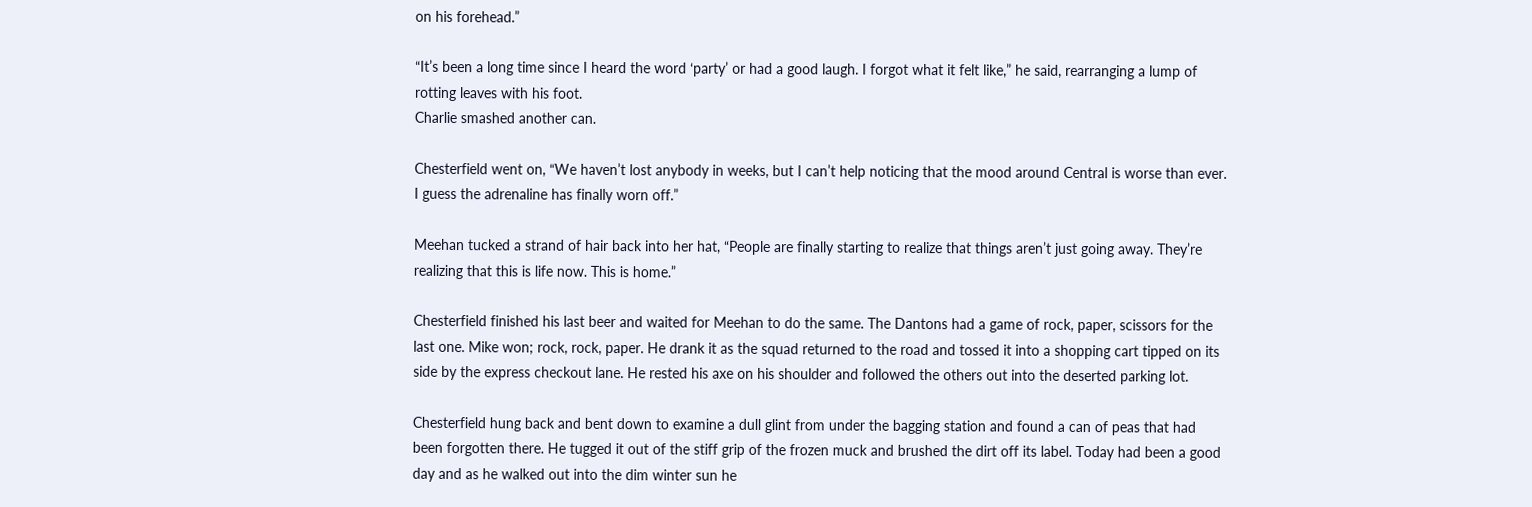on his forehead.”

“It’s been a long time since I heard the word ‘party’ or had a good laugh. I forgot what it felt like,” he said, rearranging a lump of rotting leaves with his foot.
Charlie smashed another can.

Chesterfield went on, “We haven’t lost anybody in weeks, but I can’t help noticing that the mood around Central is worse than ever. I guess the adrenaline has finally worn off.”

Meehan tucked a strand of hair back into her hat, “People are finally starting to realize that things aren’t just going away. They’re realizing that this is life now. This is home.”

Chesterfield finished his last beer and waited for Meehan to do the same. The Dantons had a game of rock, paper, scissors for the last one. Mike won; rock, rock, paper. He drank it as the squad returned to the road and tossed it into a shopping cart tipped on its side by the express checkout lane. He rested his axe on his shoulder and followed the others out into the deserted parking lot.

Chesterfield hung back and bent down to examine a dull glint from under the bagging station and found a can of peas that had been forgotten there. He tugged it out of the stiff grip of the frozen muck and brushed the dirt off its label. Today had been a good day and as he walked out into the dim winter sun he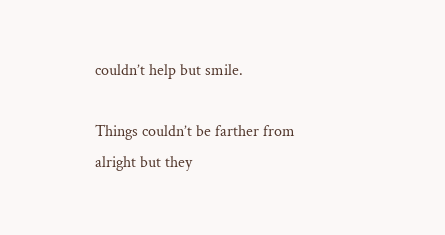couldn’t help but smile.

Things couldn’t be farther from alright but they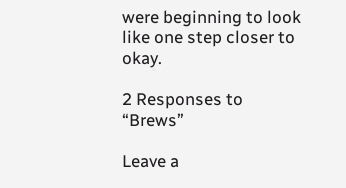were beginning to look like one step closer to okay.

2 Responses to “Brews”

Leave a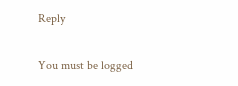Reply

You must be logged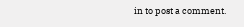in to post a comment.